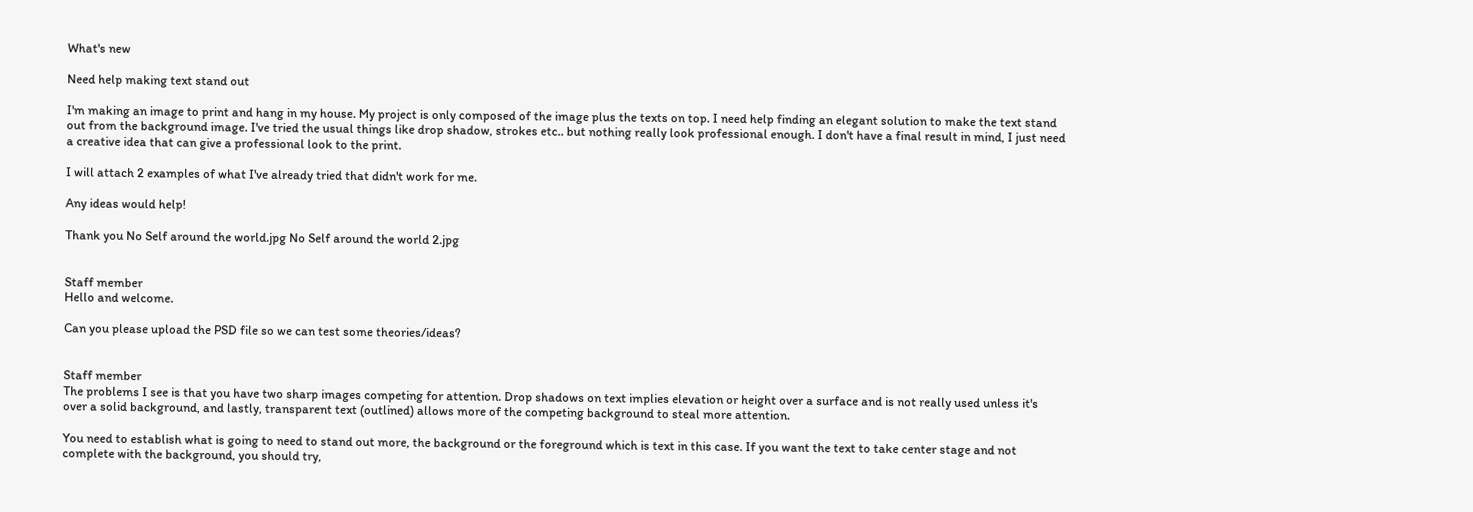What's new

Need help making text stand out

I'm making an image to print and hang in my house. My project is only composed of the image plus the texts on top. I need help finding an elegant solution to make the text stand out from the background image. I've tried the usual things like drop shadow, strokes etc.. but nothing really look professional enough. I don't have a final result in mind, I just need a creative idea that can give a professional look to the print.

I will attach 2 examples of what I've already tried that didn't work for me.

Any ideas would help!

Thank you No Self around the world.jpg No Self around the world 2.jpg


Staff member
Hello and welcome.

Can you please upload the PSD file so we can test some theories/ideas?


Staff member
The problems I see is that you have two sharp images competing for attention. Drop shadows on text implies elevation or height over a surface and is not really used unless it's over a solid background, and lastly, transparent text (outlined) allows more of the competing background to steal more attention.

You need to establish what is going to need to stand out more, the background or the foreground which is text in this case. If you want the text to take center stage and not complete with the background, you should try,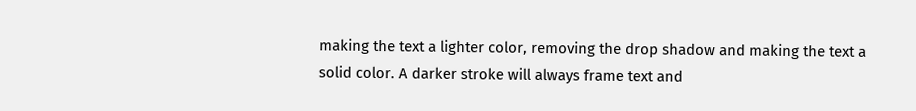making the text a lighter color, removing the drop shadow and making the text a solid color. A darker stroke will always frame text and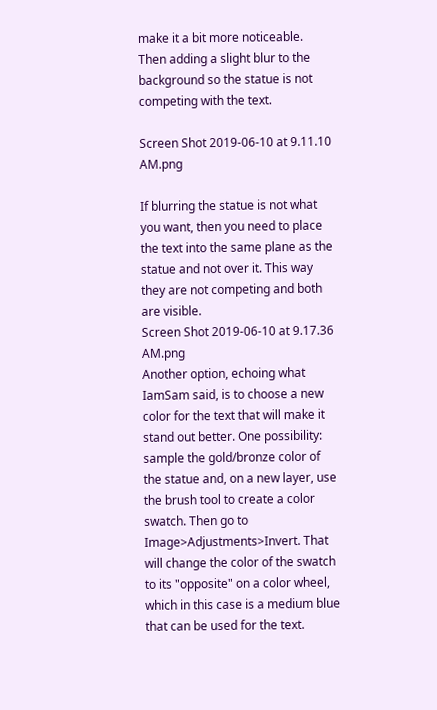make it a bit more noticeable. Then adding a slight blur to the background so the statue is not competing with the text.

Screen Shot 2019-06-10 at 9.11.10 AM.png

If blurring the statue is not what you want, then you need to place the text into the same plane as the statue and not over it. This way they are not competing and both are visible.
Screen Shot 2019-06-10 at 9.17.36 AM.png
Another option, echoing what IamSam said, is to choose a new color for the text that will make it stand out better. One possibility: sample the gold/bronze color of the statue and, on a new layer, use the brush tool to create a color swatch. Then go to Image>Adjustments>Invert. That will change the color of the swatch to its "opposite" on a color wheel, which in this case is a medium blue that can be used for the text.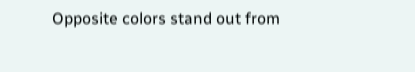Opposite colors stand out from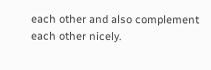each other and also complement each other nicely.